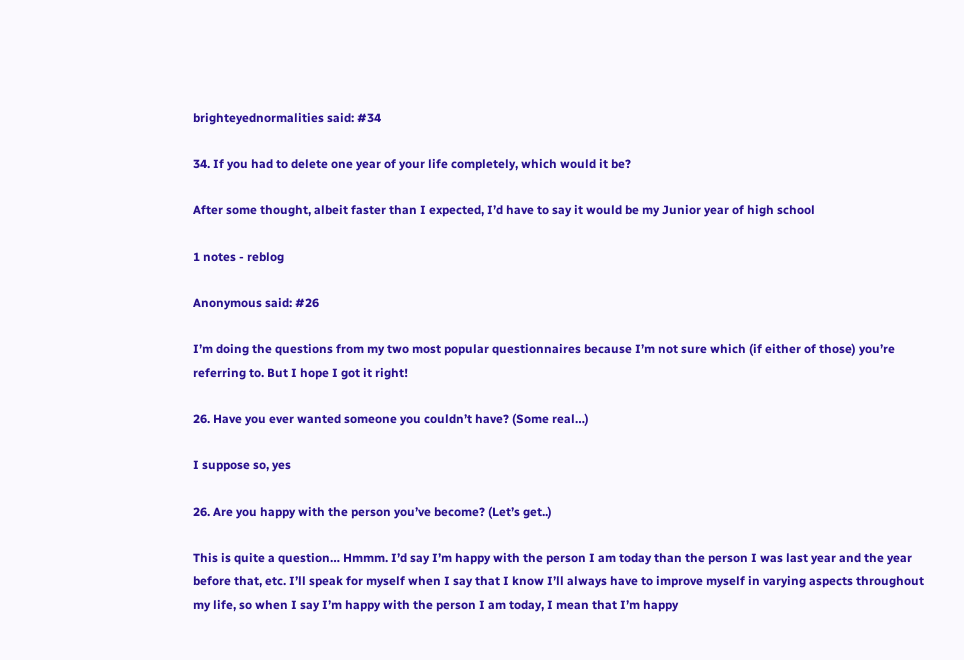brighteyednormalities said: #34

34. If you had to delete one year of your life completely, which would it be?

After some thought, albeit faster than I expected, I’d have to say it would be my Junior year of high school

1 notes - reblog

Anonymous said: #26

I’m doing the questions from my two most popular questionnaires because I’m not sure which (if either of those) you’re referring to. But I hope I got it right!

26. Have you ever wanted someone you couldn’t have? (Some real…)

I suppose so, yes

26. Are you happy with the person you’ve become? (Let’s get..)

This is quite a question… Hmmm. I’d say I’m happy with the person I am today than the person I was last year and the year before that, etc. I’ll speak for myself when I say that I know I’ll always have to improve myself in varying aspects throughout my life, so when I say I’m happy with the person I am today, I mean that I’m happy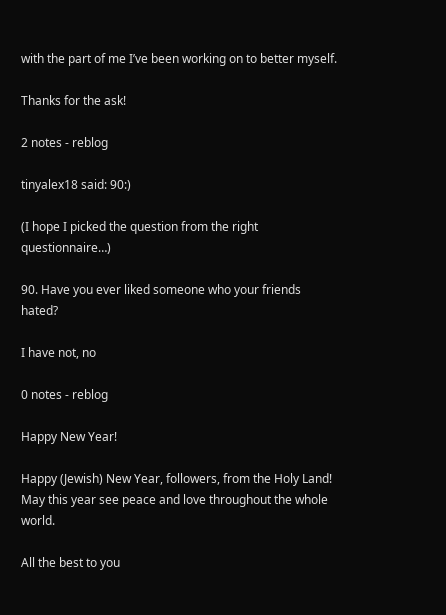with the part of me I’ve been working on to better myself.

Thanks for the ask!

2 notes - reblog

tinyalex18 said: 90:)

(I hope I picked the question from the right questionnaire…)

90. Have you ever liked someone who your friends hated?

I have not, no

0 notes - reblog

Happy New Year!

Happy (Jewish) New Year, followers, from the Holy Land! May this year see peace and love throughout the whole world.

All the best to you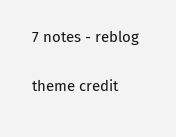7 notes - reblog

theme credit